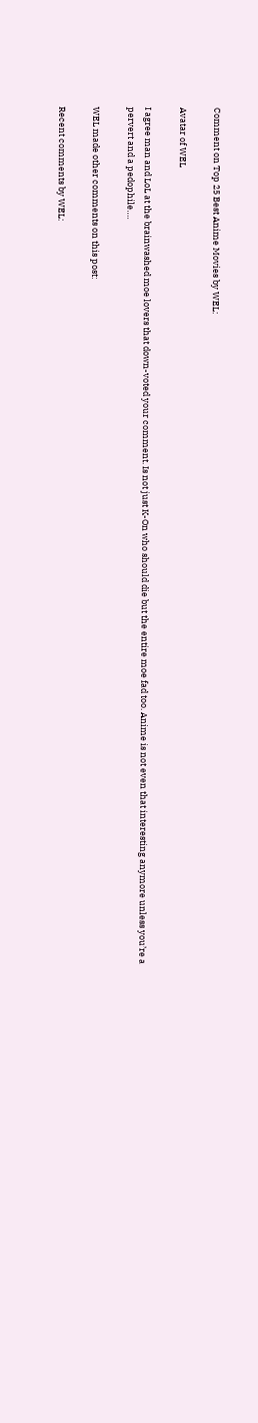Comment on Top 25 Best Anime Movies by WEL:

Avatar of WEL

I agree man and LoL at the brainwashed moe lovers that down-voted your comment. Is not just K-On who should die but the entire moe fad too. Anime is not even that interesting anymore unless you’re a pervert and a pedophile….

WEL made other comments on this post:

Recent comments by WEL: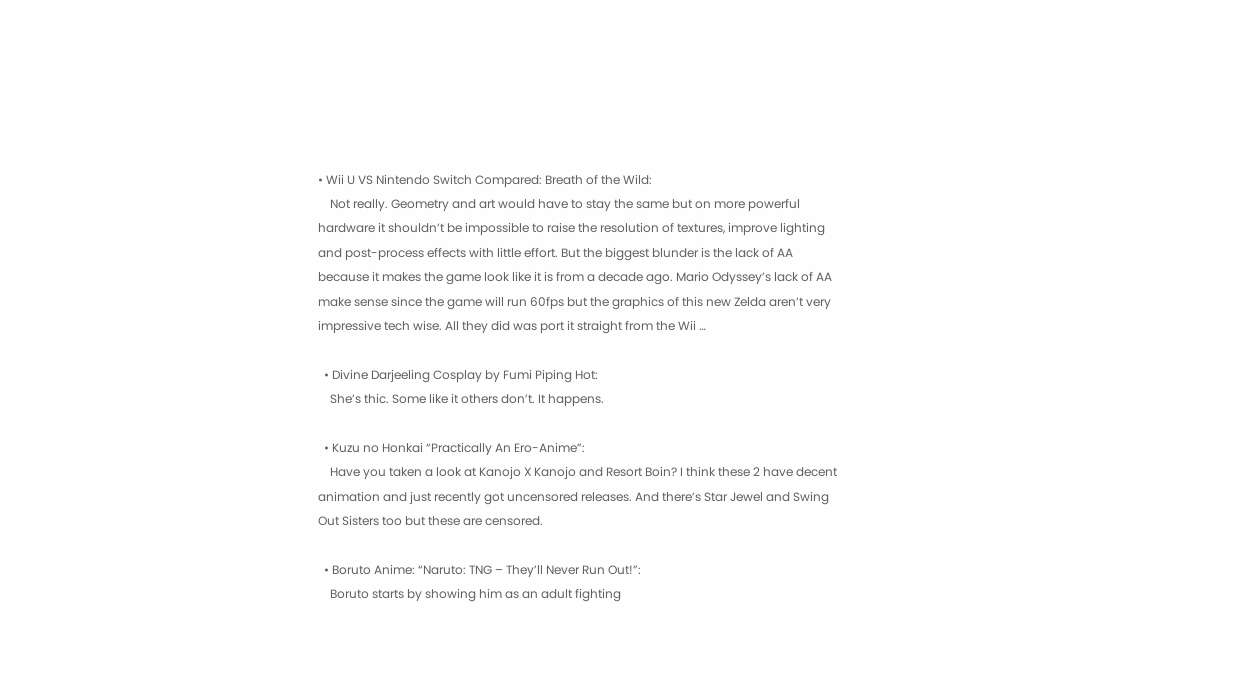• Wii U VS Nintendo Switch Compared: Breath of the Wild:
    Not really. Geometry and art would have to stay the same but on more powerful hardware it shouldn’t be impossible to raise the resolution of textures, improve lighting and post-process effects with little effort. But the biggest blunder is the lack of AA because it makes the game look like it is from a decade ago. Mario Odyssey’s lack of AA make sense since the game will run 60fps but the graphics of this new Zelda aren’t very impressive tech wise. All they did was port it straight from the Wii …

  • Divine Darjeeling Cosplay by Fumi Piping Hot:
    She’s thic. Some like it others don’t. It happens.

  • Kuzu no Honkai “Practically An Ero-Anime”:
    Have you taken a look at Kanojo X Kanojo and Resort Boin? I think these 2 have decent animation and just recently got uncensored releases. And there’s Star Jewel and Swing Out Sisters too but these are censored.

  • Boruto Anime: “Naruto: TNG – They’ll Never Run Out!”:
    Boruto starts by showing him as an adult fighting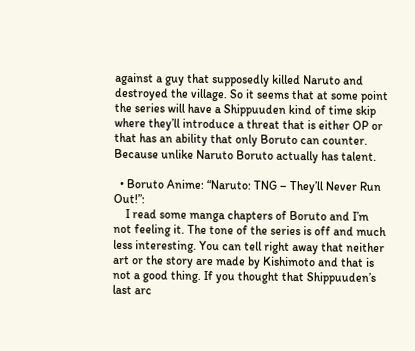against a guy that supposedly killed Naruto and destroyed the village. So it seems that at some point the series will have a Shippuuden kind of time skip where they’ll introduce a threat that is either OP or that has an ability that only Boruto can counter. Because unlike Naruto Boruto actually has talent.

  • Boruto Anime: “Naruto: TNG – They’ll Never Run Out!”:
    I read some manga chapters of Boruto and I’m not feeling it. The tone of the series is off and much less interesting. You can tell right away that neither art or the story are made by Kishimoto and that is not a good thing. If you thought that Shippuuden’s last arc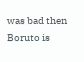was bad then Boruto is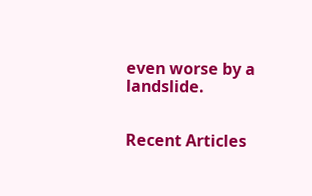even worse by a landslide.


Recent Articles